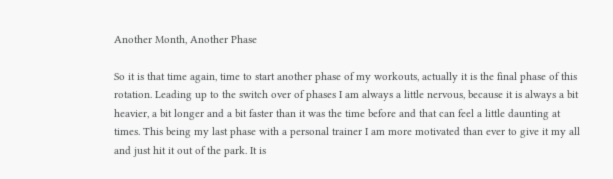Another Month, Another Phase

So it is that time again, time to start another phase of my workouts, actually it is the final phase of this rotation. Leading up to the switch over of phases I am always a little nervous, because it is always a bit heavier, a bit longer and a bit faster than it was the time before and that can feel a little daunting at times. This being my last phase with a personal trainer I am more motivated than ever to give it my all and just hit it out of the park. It is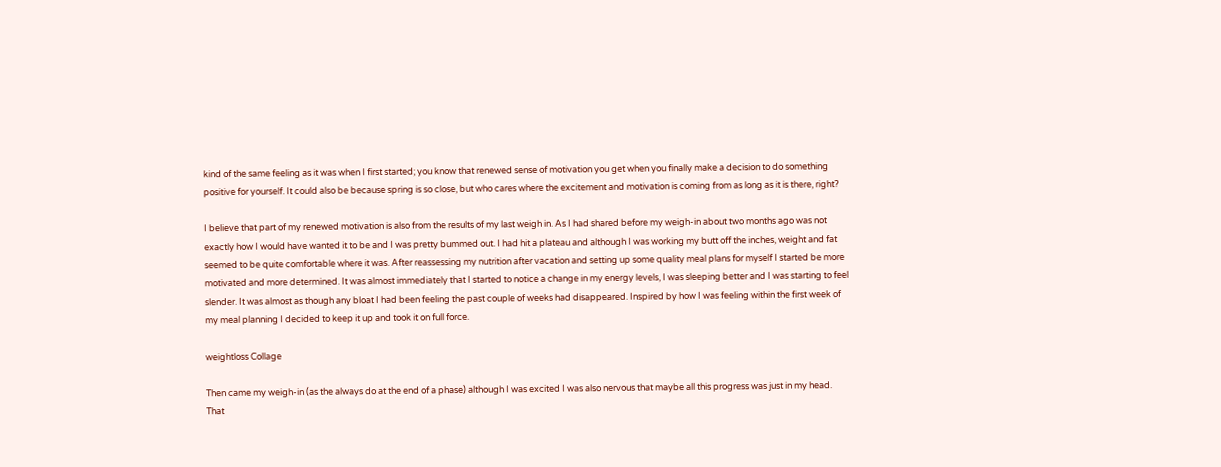kind of the same feeling as it was when I first started; you know that renewed sense of motivation you get when you finally make a decision to do something positive for yourself. It could also be because spring is so close, but who cares where the excitement and motivation is coming from as long as it is there, right?

I believe that part of my renewed motivation is also from the results of my last weigh in. As I had shared before my weigh-in about two months ago was not exactly how I would have wanted it to be and I was pretty bummed out. I had hit a plateau and although I was working my butt off the inches, weight and fat seemed to be quite comfortable where it was. After reassessing my nutrition after vacation and setting up some quality meal plans for myself I started be more motivated and more determined. It was almost immediately that I started to notice a change in my energy levels, I was sleeping better and I was starting to feel slender. It was almost as though any bloat I had been feeling the past couple of weeks had disappeared. Inspired by how I was feeling within the first week of my meal planning I decided to keep it up and took it on full force.

weightloss Collage

Then came my weigh-in (as the always do at the end of a phase) although I was excited I was also nervous that maybe all this progress was just in my head. That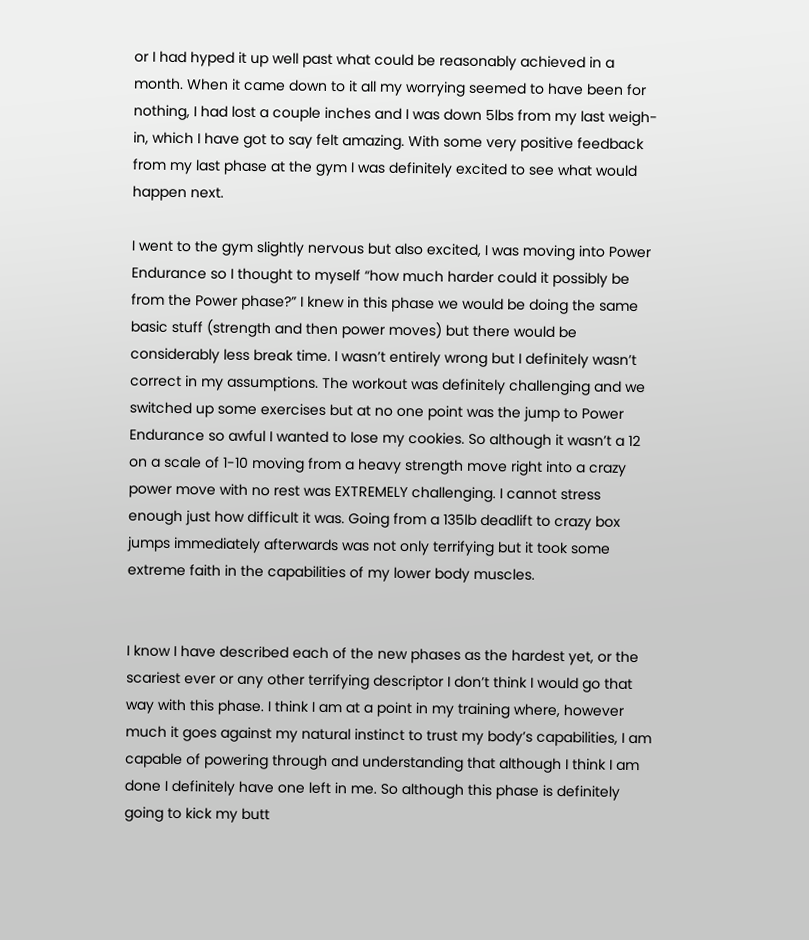or I had hyped it up well past what could be reasonably achieved in a month. When it came down to it all my worrying seemed to have been for nothing, I had lost a couple inches and I was down 5lbs from my last weigh-in, which I have got to say felt amazing. With some very positive feedback from my last phase at the gym I was definitely excited to see what would happen next.

I went to the gym slightly nervous but also excited, I was moving into Power Endurance so I thought to myself “how much harder could it possibly be from the Power phase?” I knew in this phase we would be doing the same basic stuff (strength and then power moves) but there would be considerably less break time. I wasn’t entirely wrong but I definitely wasn’t correct in my assumptions. The workout was definitely challenging and we switched up some exercises but at no one point was the jump to Power Endurance so awful I wanted to lose my cookies. So although it wasn’t a 12 on a scale of 1-10 moving from a heavy strength move right into a crazy power move with no rest was EXTREMELY challenging. I cannot stress enough just how difficult it was. Going from a 135lb deadlift to crazy box jumps immediately afterwards was not only terrifying but it took some extreme faith in the capabilities of my lower body muscles.


I know I have described each of the new phases as the hardest yet, or the scariest ever or any other terrifying descriptor I don’t think I would go that way with this phase. I think I am at a point in my training where, however much it goes against my natural instinct to trust my body’s capabilities, I am capable of powering through and understanding that although I think I am done I definitely have one left in me. So although this phase is definitely going to kick my butt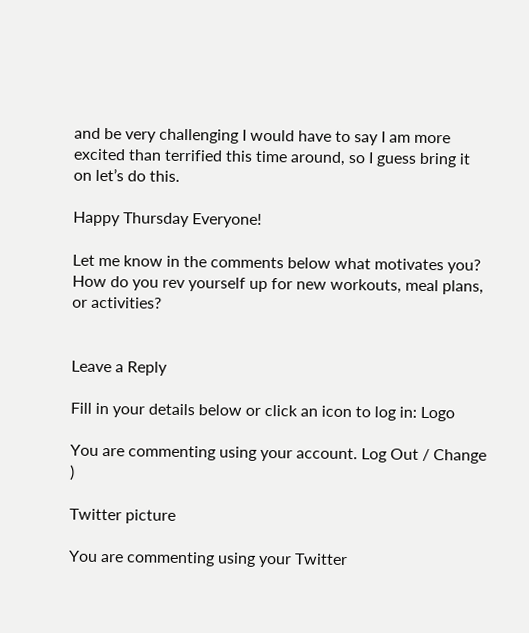and be very challenging I would have to say I am more excited than terrified this time around, so I guess bring it on let’s do this.

Happy Thursday Everyone!

Let me know in the comments below what motivates you? How do you rev yourself up for new workouts, meal plans, or activities?


Leave a Reply

Fill in your details below or click an icon to log in: Logo

You are commenting using your account. Log Out / Change )

Twitter picture

You are commenting using your Twitter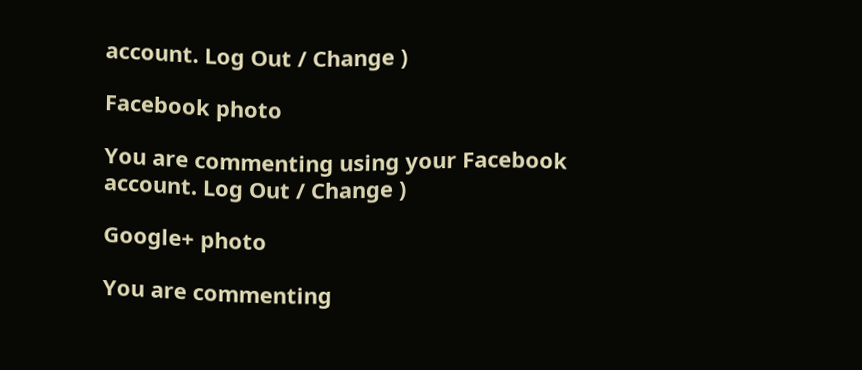account. Log Out / Change )

Facebook photo

You are commenting using your Facebook account. Log Out / Change )

Google+ photo

You are commenting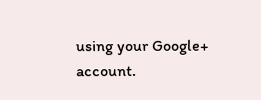using your Google+ account.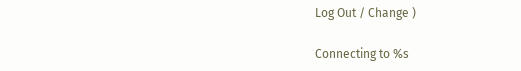Log Out / Change )

Connecting to %s